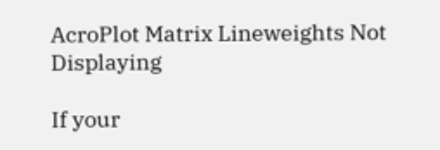AcroPlot Matrix Lineweights Not Displaying

If your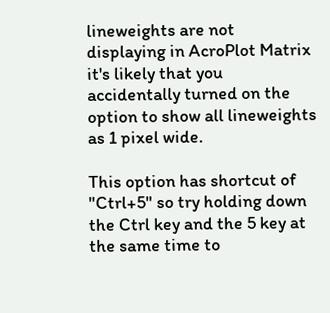lineweights are not displaying in AcroPlot Matrix it's likely that you accidentally turned on the option to show all lineweights as 1 pixel wide.

This option has shortcut of "Ctrl+5" so try holding down the Ctrl key and the 5 key at the same time to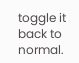toggle it back to normal.